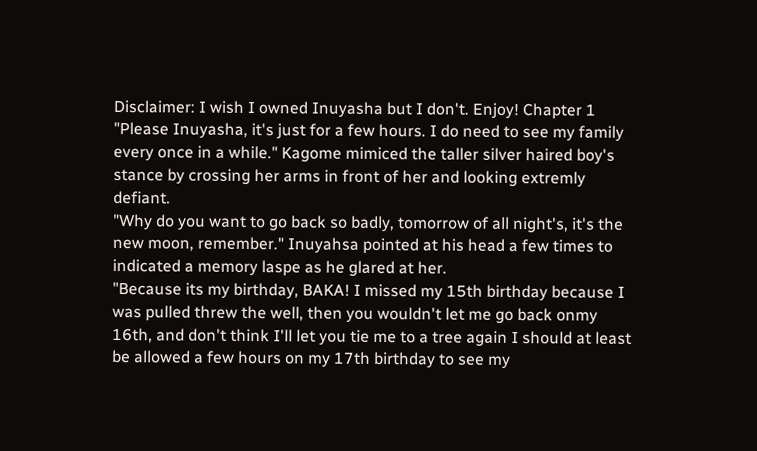Disclaimer: I wish I owned Inuyasha but I don't. Enjoy! Chapter 1
"Please Inuyasha, it's just for a few hours. I do need to see my family every once in a while." Kagome mimiced the taller silver haired boy's stance by crossing her arms in front of her and looking extremly defiant.
"Why do you want to go back so badly, tomorrow of all night's, it's the new moon, remember." Inuyahsa pointed at his head a few times to indicated a memory laspe as he glared at her.
"Because its my birthday, BAKA! I missed my 15th birthday because I was pulled threw the well, then you wouldn't let me go back onmy 16th, and don't think I'll let you tie me to a tree again I should at least be allowed a few hours on my 17th birthday to see my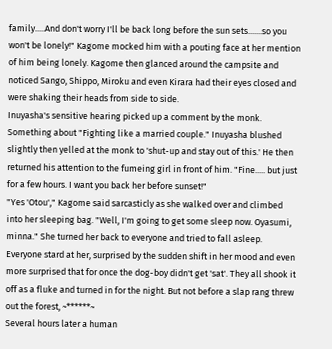family.....And don't worry I'll be back long before the sun sets.......so you won't be lonely!" Kagome mocked him with a pouting face at her mention of him being lonely. Kagome then glanced around the campsite and noticed Sango, Shippo, Miroku and even Kirara had their eyes closed and were shaking their heads from side to side.
Inuyasha's sensitive hearing picked up a comment by the monk. Something about "Fighting like a married couple." Inuyasha blushed slightly then yelled at the monk to 'shut-up and stay out of this.' He then returned his attention to the fumeing girl in front of him. "Fine..... but just for a few hours. I want you back her before sunset!"
"Yes 'Otou'," Kagome said sarcasticly as she walked over and climbed into her sleeping bag. "Well, I'm going to get some sleep now. Oyasumi, minna." She turned her back to everyone and tried to fall asleep.
Everyone stard at her, surprised by the sudden shift in her mood and even more surprised that for once the dog-boy didn't get 'sat'. They all shook it off as a fluke and turned in for the night. But not before a slap rang threw out the forest, ~******~
Several hours later a human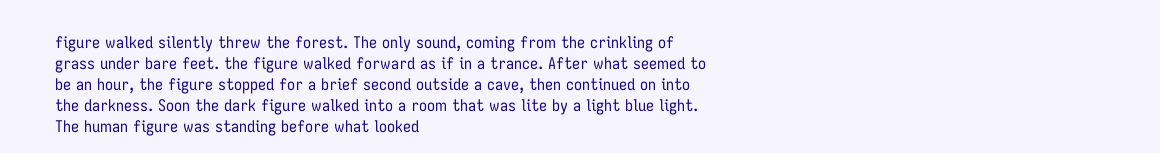figure walked silently threw the forest. The only sound, coming from the crinkling of grass under bare feet. the figure walked forward as if in a trance. After what seemed to be an hour, the figure stopped for a brief second outside a cave, then continued on into the darkness. Soon the dark figure walked into a room that was lite by a light blue light. The human figure was standing before what looked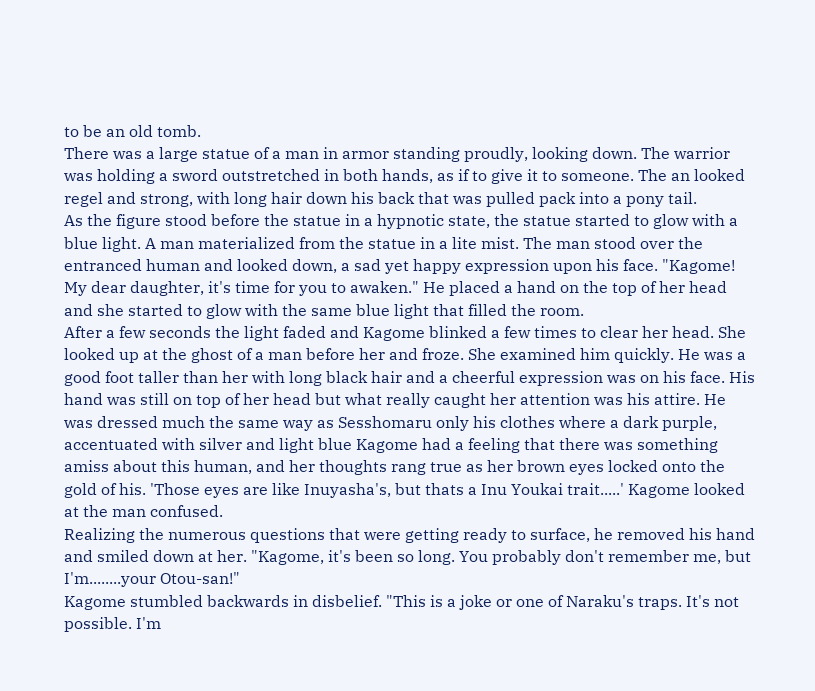to be an old tomb.
There was a large statue of a man in armor standing proudly, looking down. The warrior was holding a sword outstretched in both hands, as if to give it to someone. The an looked regel and strong, with long hair down his back that was pulled pack into a pony tail.
As the figure stood before the statue in a hypnotic state, the statue started to glow with a blue light. A man materialized from the statue in a lite mist. The man stood over the entranced human and looked down, a sad yet happy expression upon his face. "Kagome! My dear daughter, it's time for you to awaken." He placed a hand on the top of her head and she started to glow with the same blue light that filled the room.
After a few seconds the light faded and Kagome blinked a few times to clear her head. She looked up at the ghost of a man before her and froze. She examined him quickly. He was a good foot taller than her with long black hair and a cheerful expression was on his face. His hand was still on top of her head but what really caught her attention was his attire. He was dressed much the same way as Sesshomaru only his clothes where a dark purple, accentuated with silver and light blue Kagome had a feeling that there was something amiss about this human, and her thoughts rang true as her brown eyes locked onto the gold of his. 'Those eyes are like Inuyasha's, but thats a Inu Youkai trait.....' Kagome looked at the man confused.
Realizing the numerous questions that were getting ready to surface, he removed his hand and smiled down at her. "Kagome, it's been so long. You probably don't remember me, but I'm........your Otou-san!"
Kagome stumbled backwards in disbelief. "This is a joke or one of Naraku's traps. It's not possible. I'm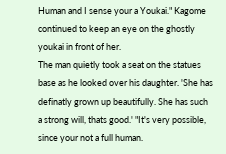Human and I sense your a Youkai." Kagome continued to keep an eye on the ghostly youkai in front of her.
The man quietly took a seat on the statues base as he looked over his daughter. 'She has definatly grown up beautifully. She has such a strong will, thats good.' "It's very possible, since your not a full human.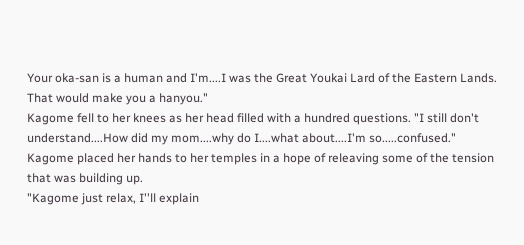Your oka-san is a human and I'm....I was the Great Youkai Lard of the Eastern Lands. That would make you a hanyou."
Kagome fell to her knees as her head filled with a hundred questions. "I still don't understand....How did my mom....why do I....what about....I'm so.....confused." Kagome placed her hands to her temples in a hope of releaving some of the tension that was building up.
"Kagome just relax, I''ll explain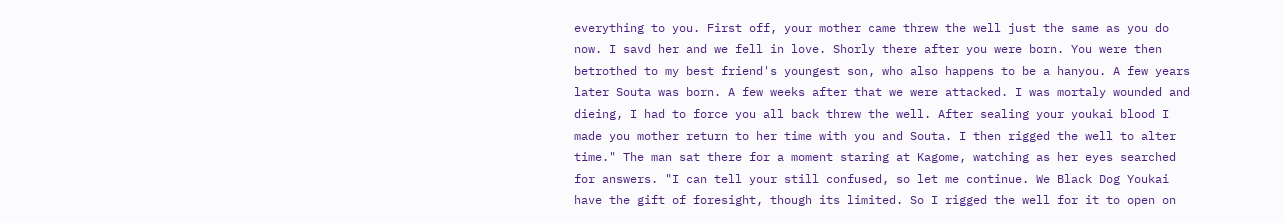everything to you. First off, your mother came threw the well just the same as you do now. I savd her and we fell in love. Shorly there after you were born. You were then betrothed to my best friend's youngest son, who also happens to be a hanyou. A few years later Souta was born. A few weeks after that we were attacked. I was mortaly wounded and dieing, I had to force you all back threw the well. After sealing your youkai blood I made you mother return to her time with you and Souta. I then rigged the well to alter time." The man sat there for a moment staring at Kagome, watching as her eyes searched for answers. "I can tell your still confused, so let me continue. We Black Dog Youkai have the gift of foresight, though its limited. So I rigged the well for it to open on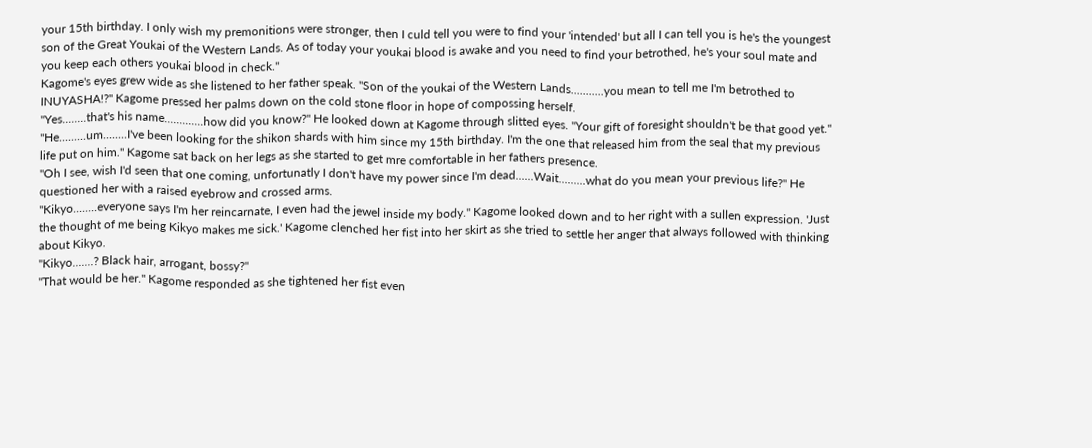your 15th birthday. I only wish my premonitions were stronger, then I culd tell you were to find your 'intended' but all I can tell you is he's the youngest son of the Great Youkai of the Western Lands. As of today your youkai blood is awake and you need to find your betrothed, he's your soul mate and you keep each others youkai blood in check."
Kagome's eyes grew wide as she listened to her father speak. "Son of the youkai of the Western Lands...........you mean to tell me I'm betrothed to INUYASHA!?" Kagome pressed her palms down on the cold stone floor in hope of compossing herself.
"Yes........that's his name.............how did you know?" He looked down at Kagome through slitted eyes. "Your gift of foresight shouldn't be that good yet."
"He.........um........I've been looking for the shikon shards with him since my 15th birthday. I'm the one that released him from the seal that my previous life put on him." Kagome sat back on her legs as she started to get mre comfortable in her fathers presence.
"Oh I see, wish I'd seen that one coming, unfortunatly I don't have my power since I'm dead......Wait.........what do you mean your previous life?" He questioned her with a raised eyebrow and crossed arms.
"Kikyo........everyone says I'm her reincarnate, I even had the jewel inside my body." Kagome looked down and to her right with a sullen expression. 'Just the thought of me being Kikyo makes me sick.' Kagome clenched her fist into her skirt as she tried to settle her anger that always followed with thinking about Kikyo.
"Kikyo.......? Black hair, arrogant, bossy?"
"That would be her." Kagome responded as she tightened her fist even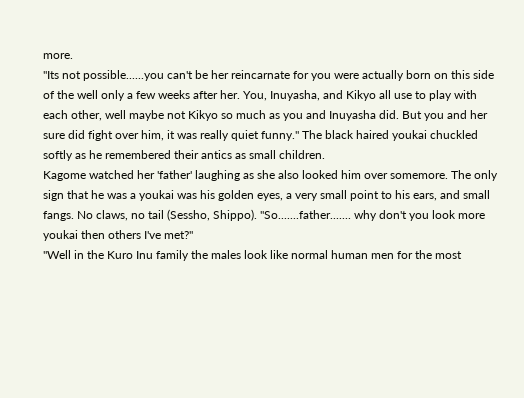more.
"Its not possible......you can't be her reincarnate for you were actually born on this side of the well only a few weeks after her. You, Inuyasha, and Kikyo all use to play with each other, well maybe not Kikyo so much as you and Inuyasha did. But you and her sure did fight over him, it was really quiet funny." The black haired youkai chuckled softly as he remembered their antics as small children.
Kagome watched her 'father' laughing as she also looked him over somemore. The only sign that he was a youkai was his golden eyes, a very small point to his ears, and small fangs. No claws, no tail (Sessho, Shippo). "So.......father....... why don't you look more youkai then others I've met?"
"Well in the Kuro Inu family the males look like normal human men for the most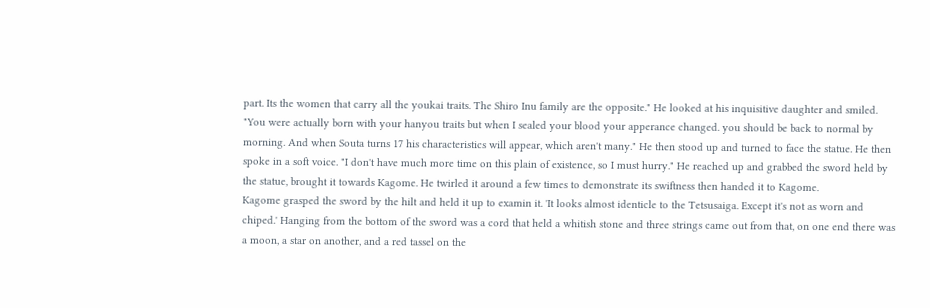part. Its the women that carry all the youkai traits. The Shiro Inu family are the opposite." He looked at his inquisitive daughter and smiled. "You were actually born with your hanyou traits but when I sealed your blood your apperance changed. you should be back to normal by morning. And when Souta turns 17 his characteristics will appear, which aren't many." He then stood up and turned to face the statue. He then spoke in a soft voice. "I don't have much more time on this plain of existence, so I must hurry." He reached up and grabbed the sword held by the statue, brought it towards Kagome. He twirled it around a few times to demonstrate its swiftness then handed it to Kagome.
Kagome grasped the sword by the hilt and held it up to examin it. 'It looks almost identicle to the Tetsusaiga. Except it's not as worn and chiped.' Hanging from the bottom of the sword was a cord that held a whitish stone and three strings came out from that, on one end there was a moon, a star on another, and a red tassel on the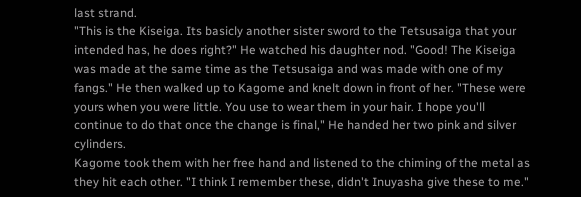last strand.
"This is the Kiseiga. Its basicly another sister sword to the Tetsusaiga that your intended has, he does right?" He watched his daughter nod. "Good! The Kiseiga was made at the same time as the Tetsusaiga and was made with one of my fangs." He then walked up to Kagome and knelt down in front of her. "These were yours when you were little. You use to wear them in your hair. I hope you'll continue to do that once the change is final," He handed her two pink and silver cylinders.
Kagome took them with her free hand and listened to the chiming of the metal as they hit each other. "I think I remember these, didn't Inuyasha give these to me."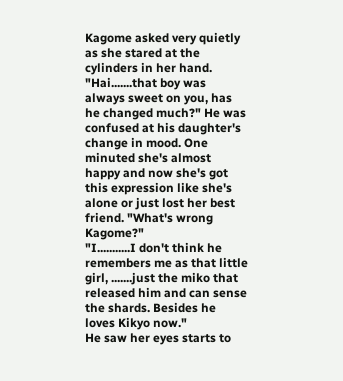Kagome asked very quietly as she stared at the cylinders in her hand.
"Hai.......that boy was always sweet on you, has he changed much?" He was confused at his daughter's change in mood. One minuted she's almost happy and now she's got this expression like she's alone or just lost her best friend. "What's wrong Kagome?"
"I...........I don't think he remembers me as that little girl, .......just the miko that released him and can sense the shards. Besides he loves Kikyo now."
He saw her eyes starts to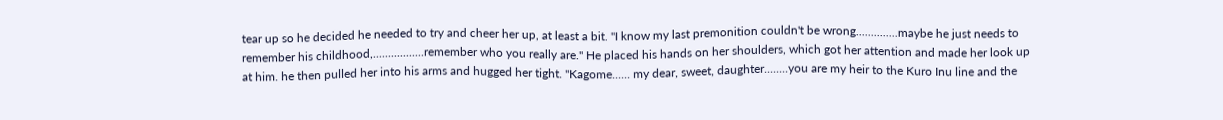tear up so he decided he needed to try and cheer her up, at least a bit. "I know my last premonition couldn't be wrong..............maybe he just needs to remember his childhood,.................remember who you really are." He placed his hands on her shoulders, which got her attention and made her look up at him. he then pulled her into his arms and hugged her tight. "Kagome...... my dear, sweet, daughter........you are my heir to the Kuro Inu line and the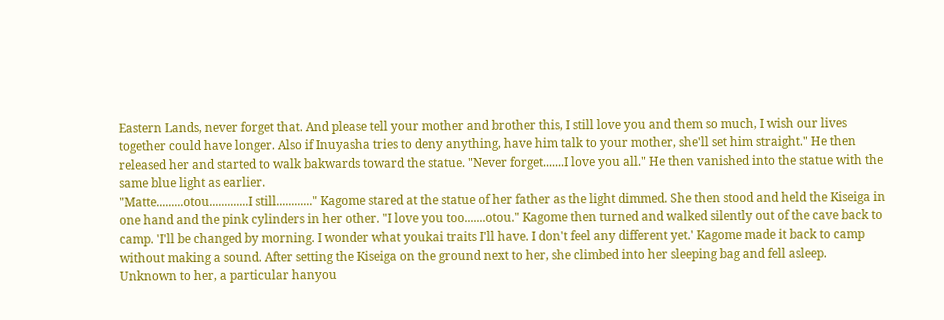Eastern Lands, never forget that. And please tell your mother and brother this, I still love you and them so much, I wish our lives together could have longer. Also if Inuyasha tries to deny anything, have him talk to your mother, she'll set him straight." He then released her and started to walk bakwards toward the statue. "Never forget.......I love you all." He then vanished into the statue with the same blue light as earlier.
"Matte.........otou.............I still............" Kagome stared at the statue of her father as the light dimmed. She then stood and held the Kiseiga in one hand and the pink cylinders in her other. "I love you too.......otou." Kagome then turned and walked silently out of the cave back to camp. 'I'll be changed by morning. I wonder what youkai traits I'll have. I don't feel any different yet.' Kagome made it back to camp without making a sound. After setting the Kiseiga on the ground next to her, she climbed into her sleeping bag and fell asleep.
Unknown to her, a particular hanyou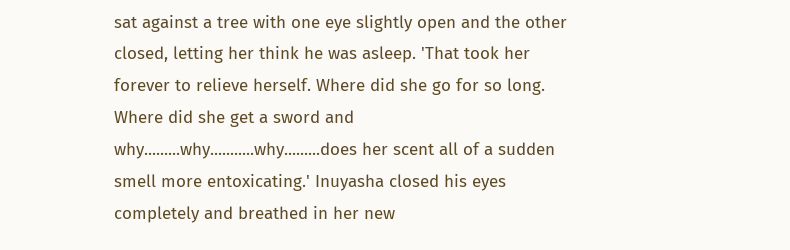sat against a tree with one eye slightly open and the other closed, letting her think he was asleep. 'That took her forever to relieve herself. Where did she go for so long. Where did she get a sword and why.........why...........why.........does her scent all of a sudden smell more entoxicating.' Inuyasha closed his eyes completely and breathed in her new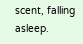scent, falling asleep.